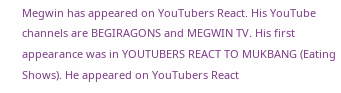Megwin has appeared on YouTubers React. His YouTube channels are BEGIRAGONS and MEGWIN TV. His first appearance was in YOUTUBERS REACT TO MUKBANG (Eating Shows). He appeared on YouTubers React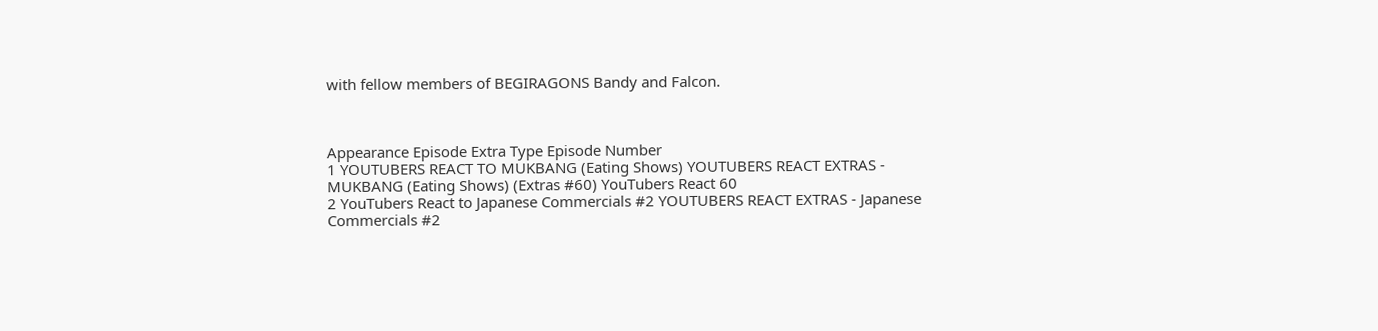with fellow members of BEGIRAGONS Bandy and Falcon.



Appearance Episode Extra Type Episode Number
1 YOUTUBERS REACT TO MUKBANG (Eating Shows) YOUTUBERS REACT EXTRAS - MUKBANG (Eating Shows) (Extras #60) YouTubers React 60
2 YouTubers React to Japanese Commercials #2 YOUTUBERS REACT EXTRAS - Japanese Commercials #2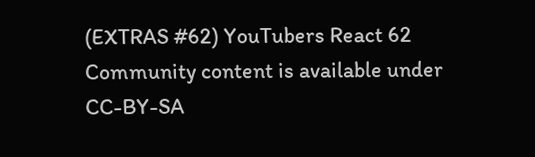(EXTRAS #62) YouTubers React 62
Community content is available under CC-BY-SA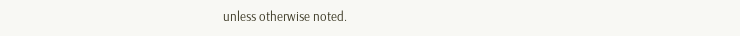unless otherwise noted.